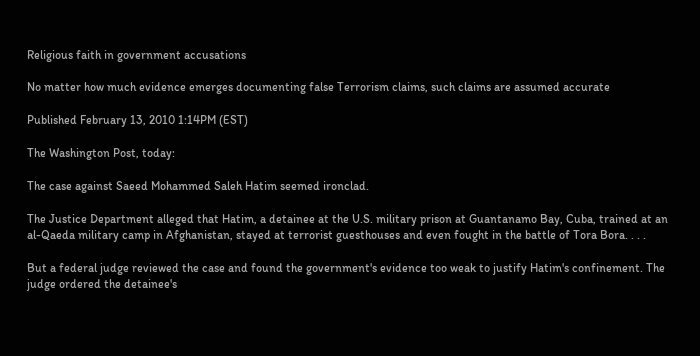Religious faith in government accusations

No matter how much evidence emerges documenting false Terrorism claims, such claims are assumed accurate

Published February 13, 2010 1:14PM (EST)

The Washington Post, today:

The case against Saeed Mohammed Saleh Hatim seemed ironclad.

The Justice Department alleged that Hatim, a detainee at the U.S. military prison at Guantanamo Bay, Cuba, trained at an al-Qaeda military camp in Afghanistan, stayed at terrorist guesthouses and even fought in the battle of Tora Bora. . . .

But a federal judge reviewed the case and found the government's evidence too weak to justify Hatim's confinement. The judge ordered the detainee's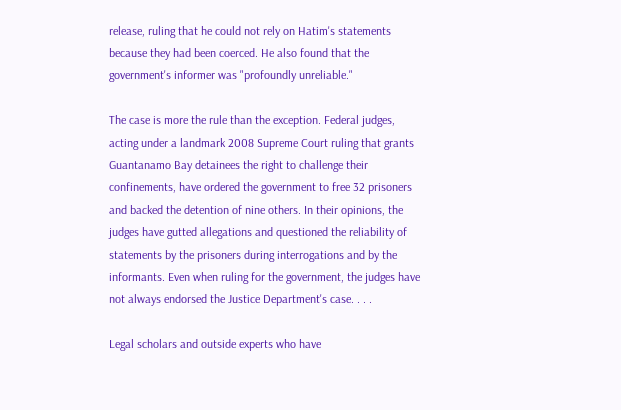release, ruling that he could not rely on Hatim's statements because they had been coerced. He also found that the government's informer was "profoundly unreliable."

The case is more the rule than the exception. Federal judges, acting under a landmark 2008 Supreme Court ruling that grants Guantanamo Bay detainees the right to challenge their confinements, have ordered the government to free 32 prisoners and backed the detention of nine others. In their opinions, the judges have gutted allegations and questioned the reliability of statements by the prisoners during interrogations and by the informants. Even when ruling for the government, the judges have not always endorsed the Justice Department's case. . . .

Legal scholars and outside experts who have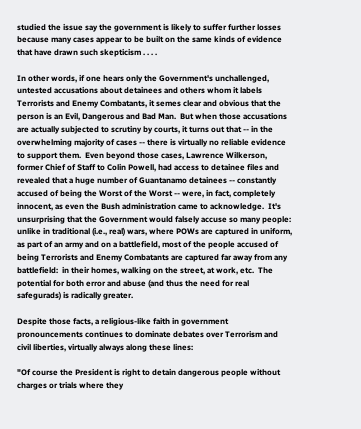studied the issue say the government is likely to suffer further losses because many cases appear to be built on the same kinds of evidence that have drawn such skepticism . . . .

In other words, if one hears only the Government's unchallenged, untested accusations about detainees and others whom it labels Terrorists and Enemy Combatants, it semes clear and obvious that the person is an Evil, Dangerous and Bad Man.  But when those accusations are actually subjected to scrutiny by courts, it turns out that -- in the overwhelming majority of cases -- there is virtually no reliable evidence to support them.  Even beyond those cases, Lawrence Wilkerson, former Chief of Staff to Colin Powell, had access to detainee files and revealed that a huge number of Guantanamo detainees -- constantly accused of being the Worst of the Worst -- were, in fact, completely innocent, as even the Bush administration came to acknowledge.  It's unsurprising that the Government would falsely accuse so many people:  unlike in traditional (i.e., real) wars, where POWs are captured in uniform, as part of an army and on a battlefield, most of the people accused of being Terrorists and Enemy Combatants are captured far away from any battlefield:  in their homes, walking on the street, at work, etc.  The potential for both error and abuse (and thus the need for real safegurads) is radically greater.

Despite those facts, a religious-like faith in government pronouncements continues to dominate debates over Terrorism and civil liberties, virtually always along these lines:

"Of course the President is right to detain dangerous people without charges or trials where they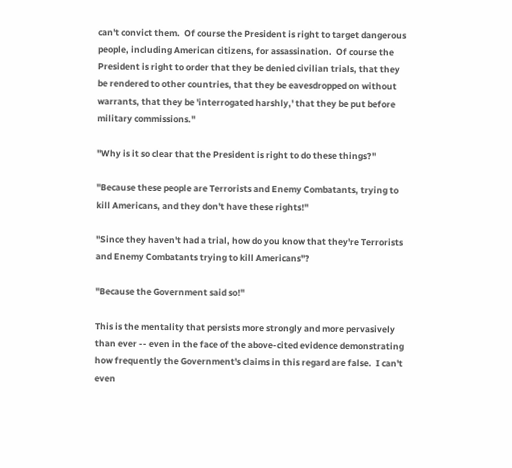can't convict them.  Of course the President is right to target dangerous people, including American citizens, for assassination.  Of course the President is right to order that they be denied civilian trials, that they be rendered to other countries, that they be eavesdropped on without warrants, that they be 'interrogated harshly,' that they be put before military commissions."

"Why is it so clear that the President is right to do these things?"

"Because these people are Terrorists and Enemy Combatants, trying to kill Americans, and they don't have these rights!"

"Since they haven't had a trial, how do you know that they're Terrorists and Enemy Combatants trying to kill Americans"?

"Because the Government said so!"

This is the mentality that persists more strongly and more pervasively than ever -- even in the face of the above-cited evidence demonstrating how frequently the Government's claims in this regard are false.  I can't even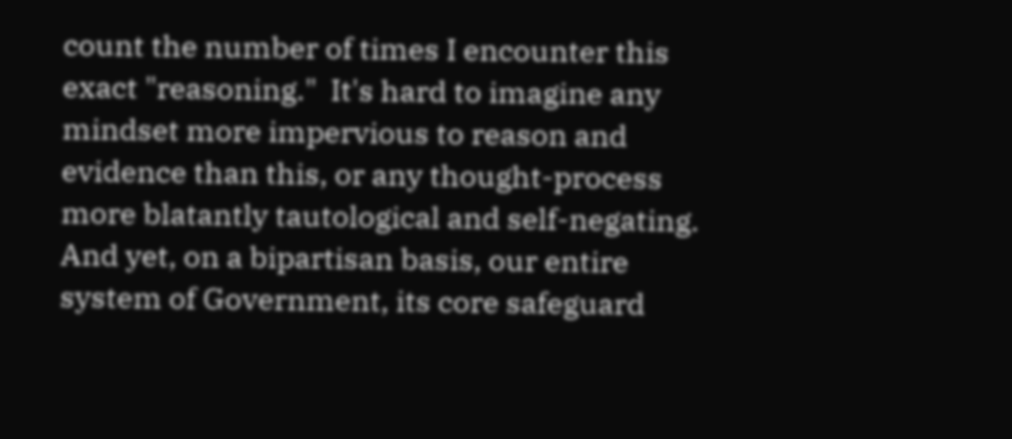count the number of times I encounter this exact "reasoning."  It's hard to imagine any mindset more impervious to reason and evidence than this, or any thought-process more blatantly tautological and self-negating.  And yet, on a bipartisan basis, our entire system of Government, its core safeguard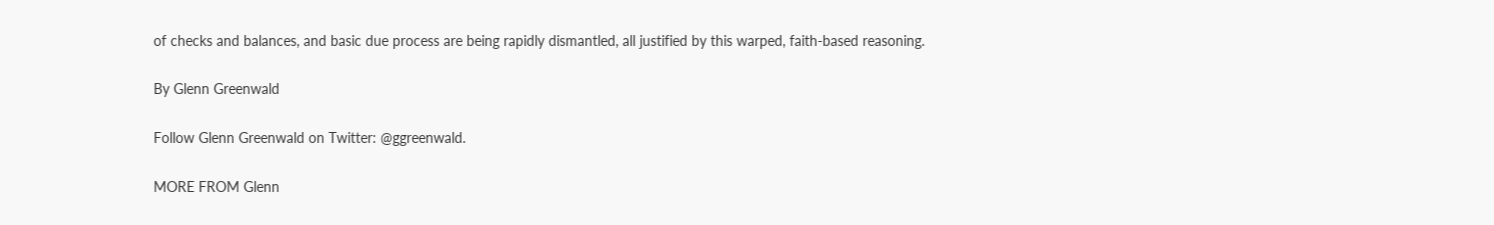of checks and balances, and basic due process are being rapidly dismantled, all justified by this warped, faith-based reasoning.

By Glenn Greenwald

Follow Glenn Greenwald on Twitter: @ggreenwald.

MORE FROM Glenn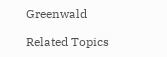Greenwald

Related Topics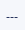---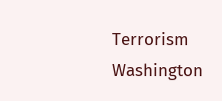Terrorism Washington